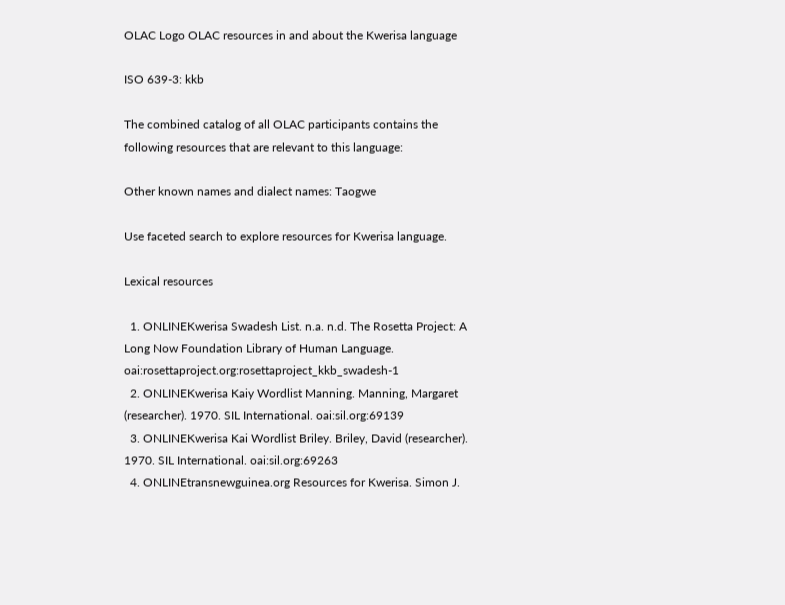OLAC Logo OLAC resources in and about the Kwerisa language

ISO 639-3: kkb

The combined catalog of all OLAC participants contains the following resources that are relevant to this language:

Other known names and dialect names: Taogwe

Use faceted search to explore resources for Kwerisa language.

Lexical resources

  1. ONLINEKwerisa Swadesh List. n.a. n.d. The Rosetta Project: A Long Now Foundation Library of Human Language. oai:rosettaproject.org:rosettaproject_kkb_swadesh-1
  2. ONLINEKwerisa Kaiy Wordlist Manning. Manning, Margaret (researcher). 1970. SIL International. oai:sil.org:69139
  3. ONLINEKwerisa Kai Wordlist Briley. Briley, David (researcher). 1970. SIL International. oai:sil.org:69263
  4. ONLINEtransnewguinea.org Resources for Kwerisa. Simon J.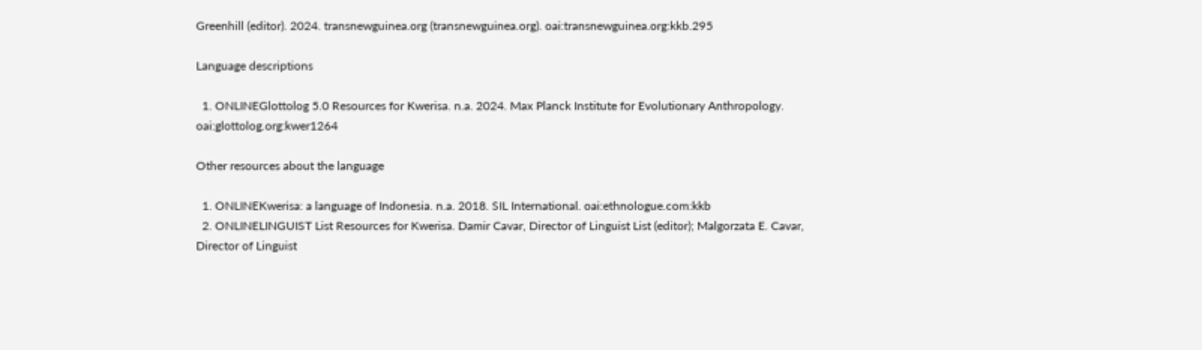Greenhill (editor). 2024. transnewguinea.org (transnewguinea.org). oai:transnewguinea.org:kkb.295

Language descriptions

  1. ONLINEGlottolog 5.0 Resources for Kwerisa. n.a. 2024. Max Planck Institute for Evolutionary Anthropology. oai:glottolog.org:kwer1264

Other resources about the language

  1. ONLINEKwerisa: a language of Indonesia. n.a. 2018. SIL International. oai:ethnologue.com:kkb
  2. ONLINELINGUIST List Resources for Kwerisa. Damir Cavar, Director of Linguist List (editor); Malgorzata E. Cavar, Director of Linguist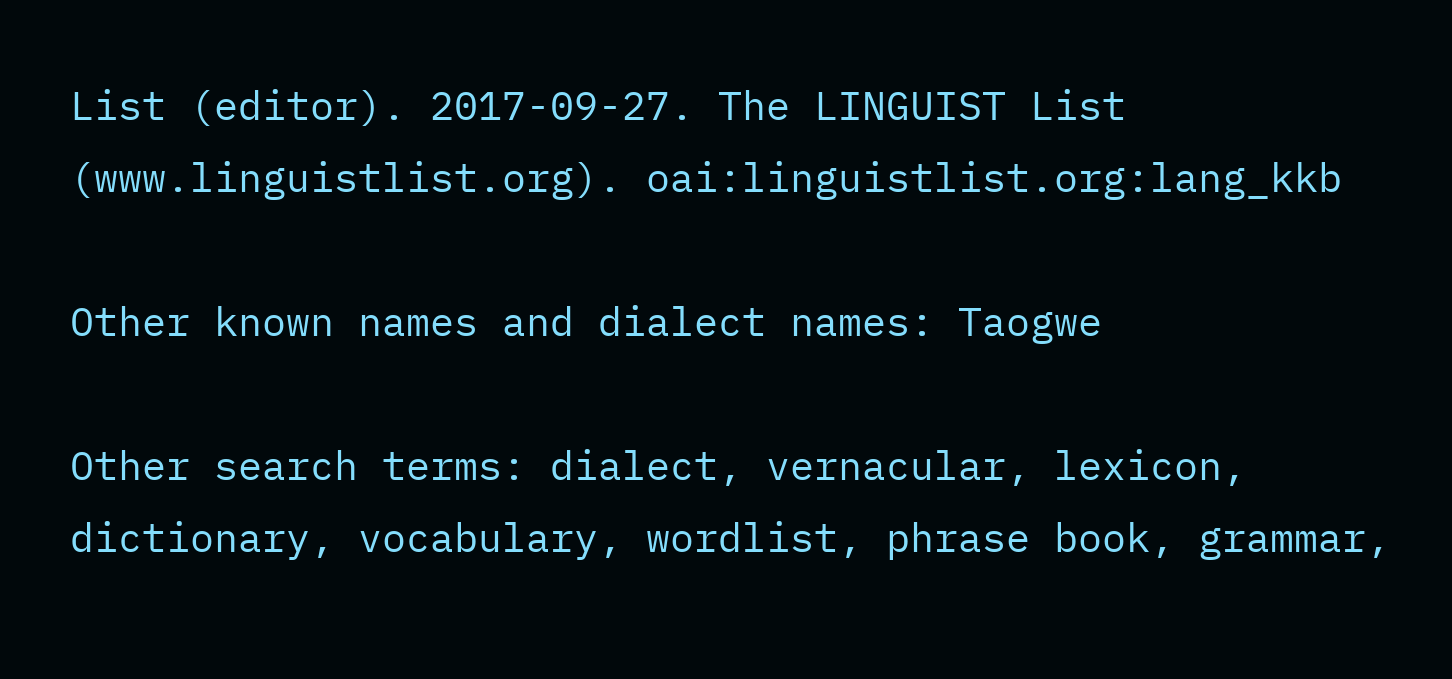List (editor). 2017-09-27. The LINGUIST List (www.linguistlist.org). oai:linguistlist.org:lang_kkb

Other known names and dialect names: Taogwe

Other search terms: dialect, vernacular, lexicon, dictionary, vocabulary, wordlist, phrase book, grammar,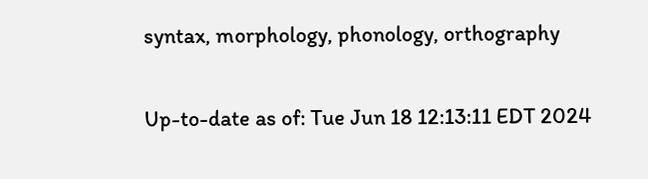syntax, morphology, phonology, orthography

Up-to-date as of: Tue Jun 18 12:13:11 EDT 2024